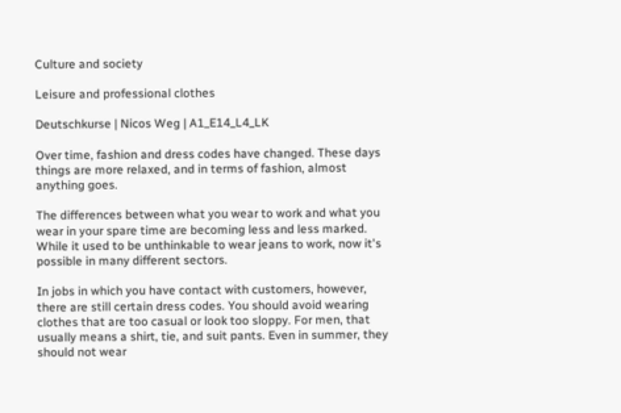Culture and society

Leisure and professional clothes

Deutschkurse | Nicos Weg | A1_E14_L4_LK

Over time, fashion and dress codes have changed. These days things are more relaxed, and in terms of fashion, almost anything goes.

The differences between what you wear to work and what you wear in your spare time are becoming less and less marked. While it used to be unthinkable to wear jeans to work, now it's possible in many different sectors.

In jobs in which you have contact with customers, however, there are still certain dress codes. You should avoid wearing clothes that are too casual or look too sloppy. For men, that usually means a shirt, tie, and suit pants. Even in summer, they should not wear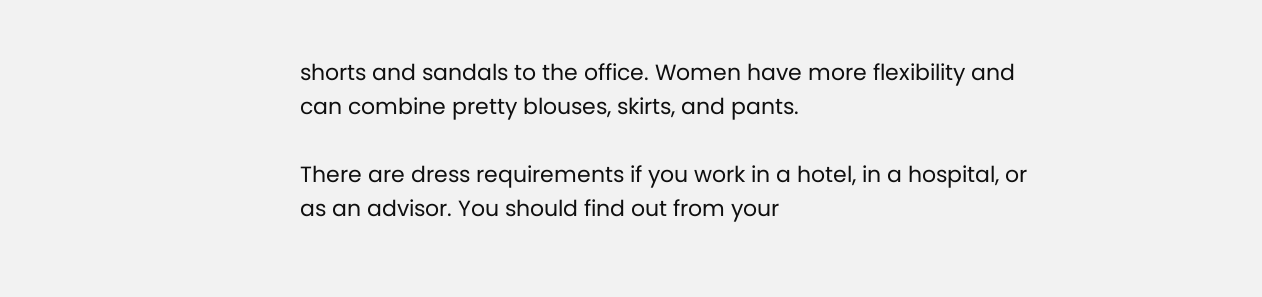shorts and sandals to the office. Women have more flexibility and can combine pretty blouses, skirts, and pants.

There are dress requirements if you work in a hotel, in a hospital, or as an advisor. You should find out from your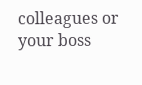colleagues or your boss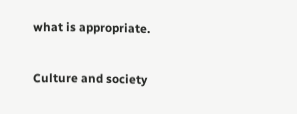what is appropriate.

Culture and society